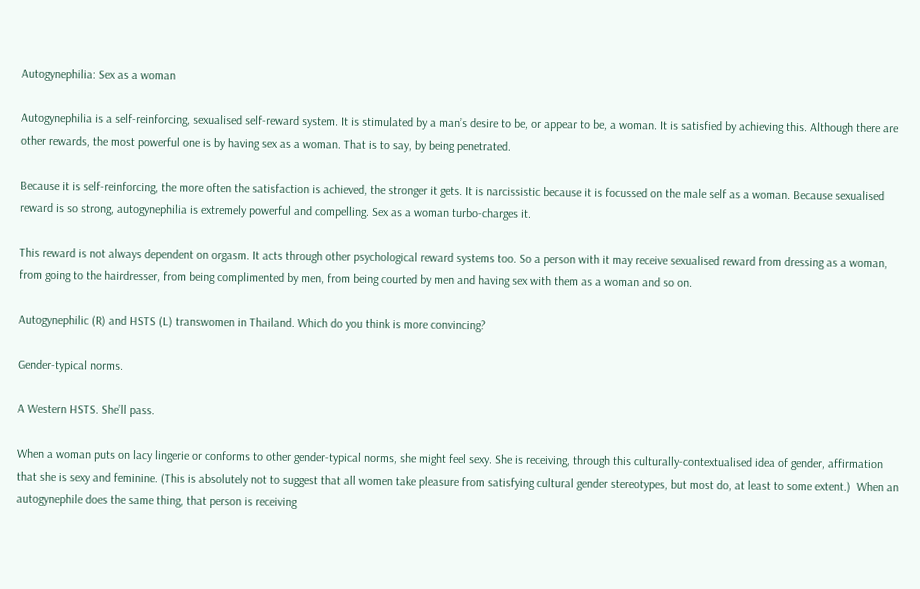Autogynephilia: Sex as a woman

Autogynephilia is a self-reinforcing, sexualised self-reward system. It is stimulated by a man’s desire to be, or appear to be, a woman. It is satisfied by achieving this. Although there are other rewards, the most powerful one is by having sex as a woman. That is to say, by being penetrated.

Because it is self-reinforcing, the more often the satisfaction is achieved, the stronger it gets. It is narcissistic because it is focussed on the male self as a woman. Because sexualised reward is so strong, autogynephilia is extremely powerful and compelling. Sex as a woman turbo-charges it.

This reward is not always dependent on orgasm. It acts through other psychological reward systems too. So a person with it may receive sexualised reward from dressing as a woman, from going to the hairdresser, from being complimented by men, from being courted by men and having sex with them as a woman and so on.

Autogynephilic (R) and HSTS (L) transwomen in Thailand. Which do you think is more convincing?

Gender-typical norms.

A Western HSTS. She’ll pass.

When a woman puts on lacy lingerie or conforms to other gender-typical norms, she might feel sexy. She is receiving, through this culturally-contextualised idea of gender, affirmation that she is sexy and feminine. (This is absolutely not to suggest that all women take pleasure from satisfying cultural gender stereotypes, but most do, at least to some extent.)  When an autogynephile does the same thing, that person is receiving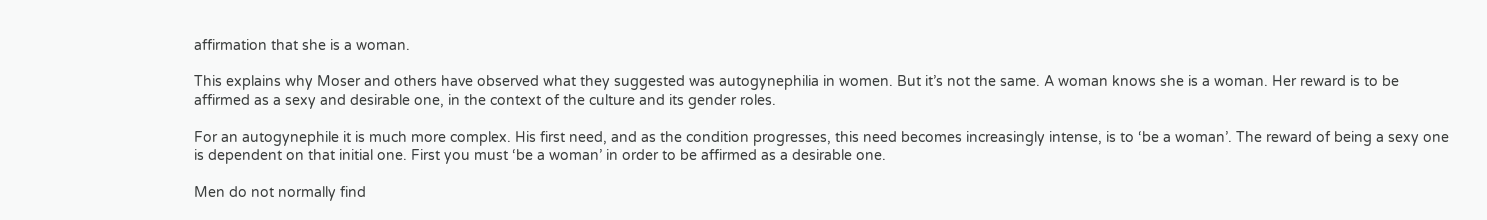affirmation that she is a woman.

This explains why Moser and others have observed what they suggested was autogynephilia in women. But it’s not the same. A woman knows she is a woman. Her reward is to be affirmed as a sexy and desirable one, in the context of the culture and its gender roles.

For an autogynephile it is much more complex. His first need, and as the condition progresses, this need becomes increasingly intense, is to ‘be a woman’. The reward of being a sexy one is dependent on that initial one. First you must ‘be a woman’ in order to be affirmed as a desirable one.

Men do not normally find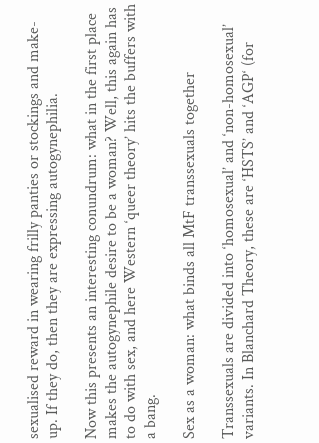sexualised reward in wearing frilly panties or stockings and make-up. If they do, then they are expressing autogynephilia.

Now this presents an interesting conundrum: what in the first place makes the autogynephile desire to be a woman? Well, this again has to do with sex, and here Western ‘queer theory’ hits the buffers with a bang.

Sex as a woman: what binds all MtF transsexuals together

Transsexuals are divided into ‘homosexual’ and ‘non-homosexual’ variants. In Blanchard Theory, these are ‘HSTS’ and ‘AGP‘ (for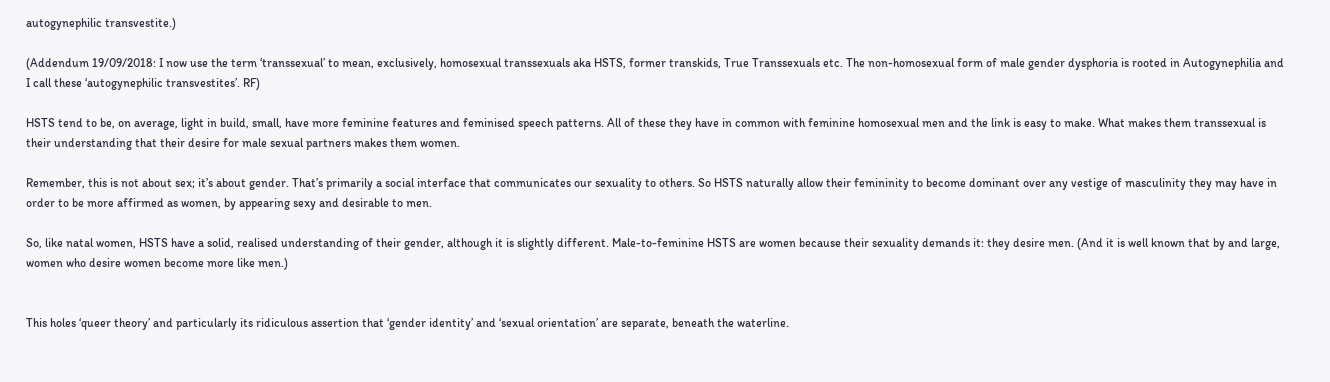autogynephilic transvestite.)

(Addendum 19/09/2018: I now use the term ‘transsexual’ to mean, exclusively, homosexual transsexuals aka HSTS, former transkids, True Transsexuals etc. The non-homosexual form of male gender dysphoria is rooted in Autogynephilia and I call these ‘autogynephilic transvestites’. RF)

HSTS tend to be, on average, light in build, small, have more feminine features and feminised speech patterns. All of these they have in common with feminine homosexual men and the link is easy to make. What makes them transsexual is their understanding that their desire for male sexual partners makes them women.

Remember, this is not about sex; it’s about gender. That’s primarily a social interface that communicates our sexuality to others. So HSTS naturally allow their femininity to become dominant over any vestige of masculinity they may have in order to be more affirmed as women, by appearing sexy and desirable to men.

So, like natal women, HSTS have a solid, realised understanding of their gender, although it is slightly different. Male-to-feminine HSTS are women because their sexuality demands it: they desire men. (And it is well known that by and large, women who desire women become more like men.)


This holes ‘queer theory’ and particularly its ridiculous assertion that ‘gender identity’ and ‘sexual orientation’ are separate, beneath the waterline.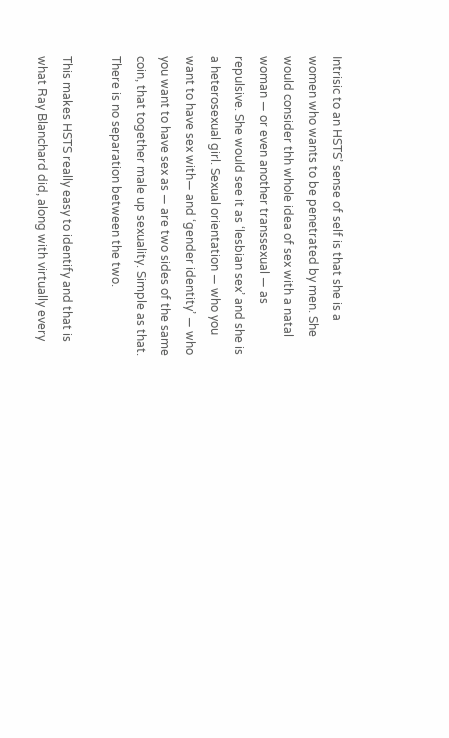Intrisic to an HSTS’ sense of self is that she is a women who wants to be penetrated by men. She would consider thh whole idea of sex with a natal woman — or even another transsexual — as repulsive. She would see it as ‘lesbian sex’ and she is a heterosexual girl. Sexual orientation — who you want to have sex with— and ‘gender identity’ — who you want to have sex as — are two sides of the same coin, that together male up sexuality. Simple as that. There is no separation between the two.

This makes HSTS really easy to identify and that is what Ray Blanchard did, along with virtually every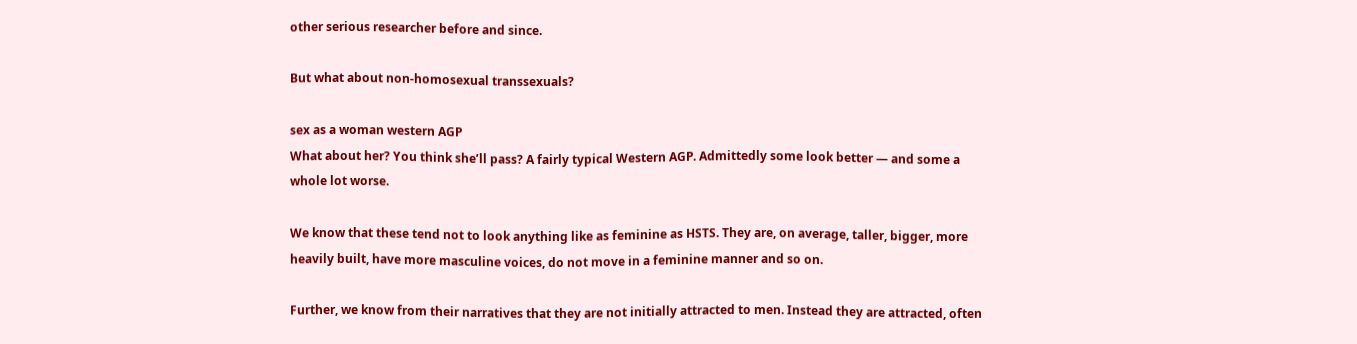other serious researcher before and since.

But what about non-homosexual transsexuals?

sex as a woman western AGP
What about her? You think she’ll pass? A fairly typical Western AGP. Admittedly some look better — and some a whole lot worse.

We know that these tend not to look anything like as feminine as HSTS. They are, on average, taller, bigger, more heavily built, have more masculine voices, do not move in a feminine manner and so on.

Further, we know from their narratives that they are not initially attracted to men. Instead they are attracted, often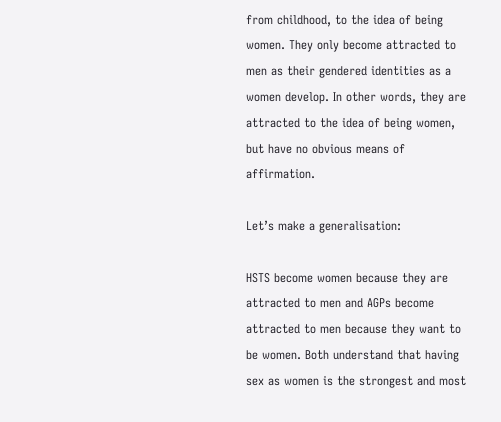from childhood, to the idea of being women. They only become attracted to men as their gendered identities as a women develop. In other words, they are attracted to the idea of being women, but have no obvious means of affirmation.

Let’s make a generalisation:

HSTS become women because they are attracted to men and AGPs become attracted to men because they want to be women. Both understand that having sex as women is the strongest and most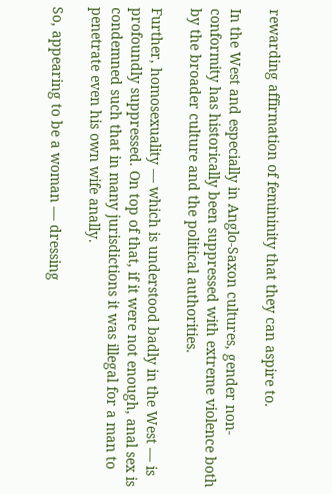rewarding affirmation of femininity that they can aspire to.

In the West and especially in Anglo-Saxon cultures, gender non-conformity has historically been suppressed with extreme violence both by the broader culture and the political authorities.

Further, homosexuality — which is understood badly in the West — is profoundly suppressed. On top of that, if it were not enough, anal sex is condemned such that in many jurisdictions it was illegal for a man to penetrate even his own wife anally.

So, appearing to be a woman — dressing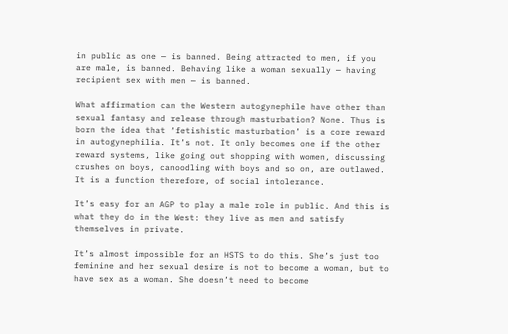in public as one — is banned. Being attracted to men, if you are male, is banned. Behaving like a woman sexually — having recipient sex with men — is banned.

What affirmation can the Western autogynephile have other than sexual fantasy and release through masturbation? None. Thus is born the idea that ‘fetishistic masturbation’ is a core reward in autogynephilia. It’s not. It only becomes one if the other reward systems, like going out shopping with women, discussing crushes on boys, canoodling with boys and so on, are outlawed. It is a function therefore, of social intolerance.

It’s easy for an AGP to play a male role in public. And this is what they do in the West: they live as men and satisfy themselves in private.

It’s almost impossible for an HSTS to do this. She’s just too feminine and her sexual desire is not to become a woman, but to have sex as a woman. She doesn’t need to become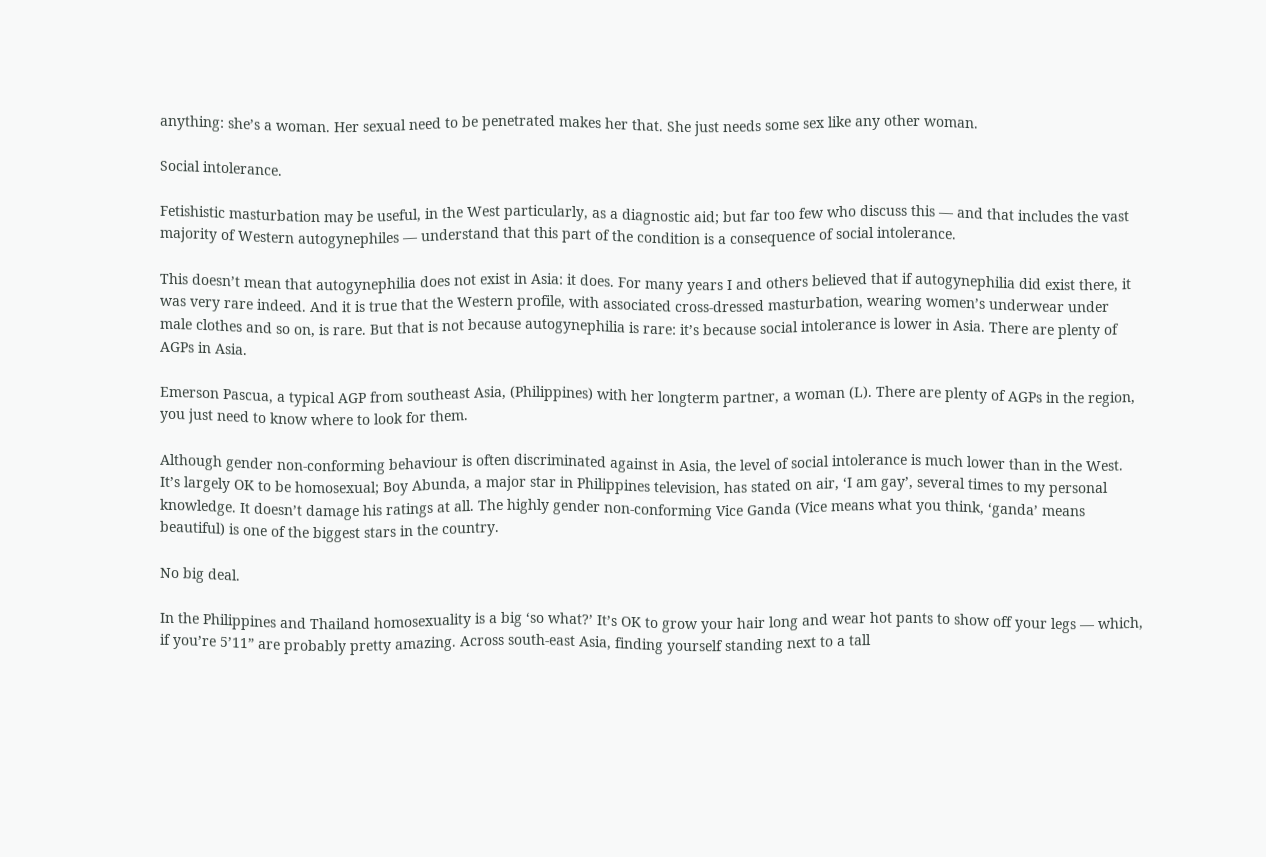anything: she’s a woman. Her sexual need to be penetrated makes her that. She just needs some sex like any other woman.

Social intolerance.

Fetishistic masturbation may be useful, in the West particularly, as a diagnostic aid; but far too few who discuss this — and that includes the vast majority of Western autogynephiles — understand that this part of the condition is a consequence of social intolerance.

This doesn’t mean that autogynephilia does not exist in Asia: it does. For many years I and others believed that if autogynephilia did exist there, it was very rare indeed. And it is true that the Western profile, with associated cross-dressed masturbation, wearing women’s underwear under male clothes and so on, is rare. But that is not because autogynephilia is rare: it’s because social intolerance is lower in Asia. There are plenty of AGPs in Asia.

Emerson Pascua, a typical AGP from southeast Asia, (Philippines) with her longterm partner, a woman (L). There are plenty of AGPs in the region, you just need to know where to look for them.

Although gender non-conforming behaviour is often discriminated against in Asia, the level of social intolerance is much lower than in the West. It’s largely OK to be homosexual; Boy Abunda, a major star in Philippines television, has stated on air, ‘I am gay’, several times to my personal knowledge. It doesn’t damage his ratings at all. The highly gender non-conforming Vice Ganda (Vice means what you think, ‘ganda’ means beautiful) is one of the biggest stars in the country.

No big deal.

In the Philippines and Thailand homosexuality is a big ‘so what?’ It’s OK to grow your hair long and wear hot pants to show off your legs — which, if you’re 5’11” are probably pretty amazing. Across south-east Asia, finding yourself standing next to a tall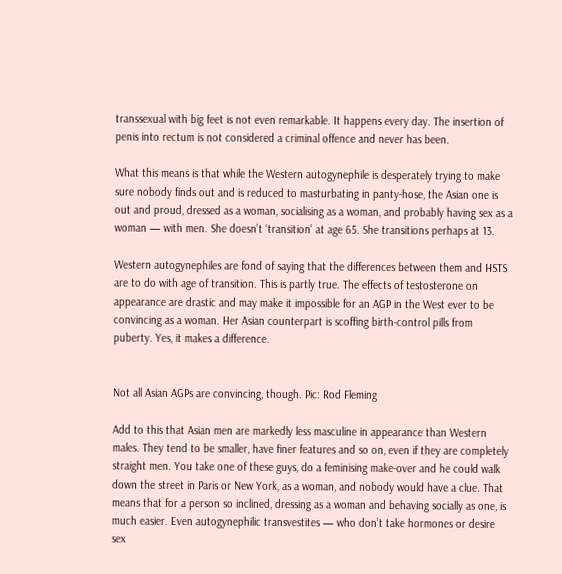transsexual with big feet is not even remarkable. It happens every day. The insertion of penis into rectum is not considered a criminal offence and never has been.

What this means is that while the Western autogynephile is desperately trying to make sure nobody finds out and is reduced to masturbating in panty-hose, the Asian one is out and proud, dressed as a woman, socialising as a woman, and probably having sex as a woman — with men. She doesn’t ‘transition’ at age 65. She transitions perhaps at 13.

Western autogynephiles are fond of saying that the differences between them and HSTS are to do with age of transition. This is partly true. The effects of testosterone on appearance are drastic and may make it impossible for an AGP in the West ever to be convincing as a woman. Her Asian counterpart is scoffing birth-control pills from puberty. Yes, it makes a difference.


Not all Asian AGPs are convincing, though. Pic: Rod Fleming

Add to this that Asian men are markedly less masculine in appearance than Western males. They tend to be smaller, have finer features and so on, even if they are completely straight men. You take one of these guys, do a feminising make-over and he could walk down the street in Paris or New York, as a woman, and nobody would have a clue. That means that for a person so inclined, dressing as a woman and behaving socially as one, is much easier. Even autogynephilic transvestites — who don’t take hormones or desire sex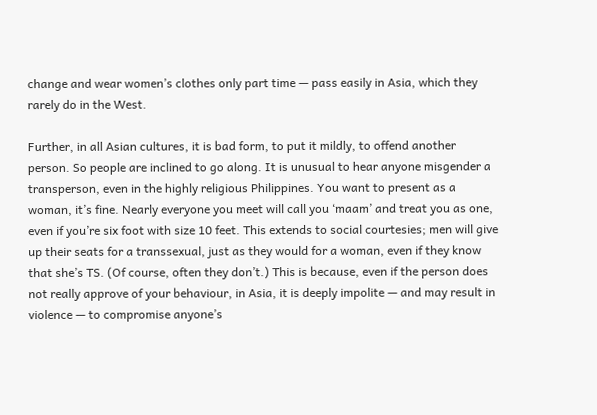change and wear women’s clothes only part time — pass easily in Asia, which they rarely do in the West.

Further, in all Asian cultures, it is bad form, to put it mildly, to offend another person. So people are inclined to go along. It is unusual to hear anyone misgender a transperson, even in the highly religious Philippines. You want to present as a woman, it’s fine. Nearly everyone you meet will call you ‘maam’ and treat you as one, even if you’re six foot with size 10 feet. This extends to social courtesies; men will give up their seats for a transsexual, just as they would for a woman, even if they know that she’s TS. (Of course, often they don’t.) This is because, even if the person does not really approve of your behaviour, in Asia, it is deeply impolite — and may result in violence — to compromise anyone’s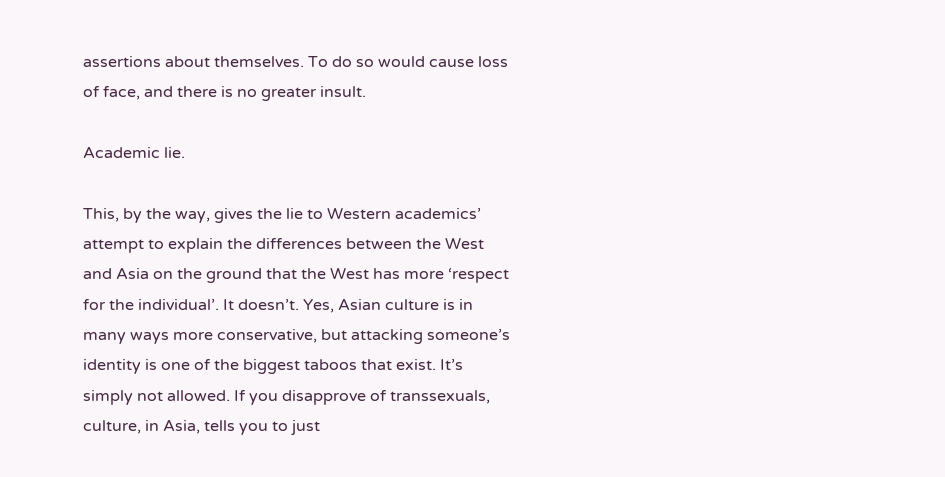assertions about themselves. To do so would cause loss of face, and there is no greater insult.

Academic lie.

This, by the way, gives the lie to Western academics’ attempt to explain the differences between the West and Asia on the ground that the West has more ‘respect for the individual’. It doesn’t. Yes, Asian culture is in many ways more conservative, but attacking someone’s identity is one of the biggest taboos that exist. It’s simply not allowed. If you disapprove of transsexuals, culture, in Asia, tells you to just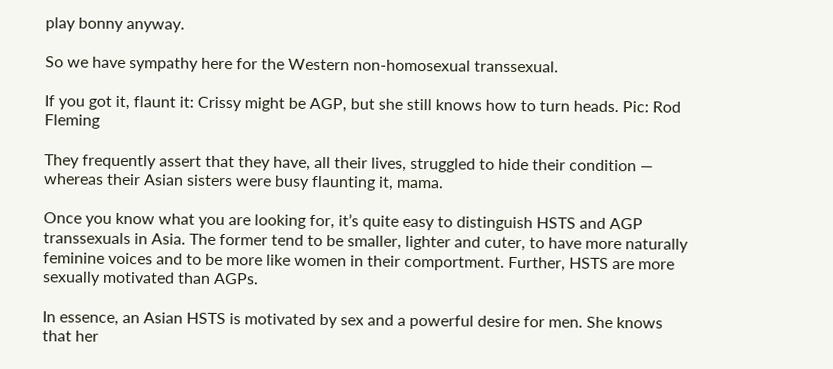play bonny anyway.

So we have sympathy here for the Western non-homosexual transsexual.

If you got it, flaunt it: Crissy might be AGP, but she still knows how to turn heads. Pic: Rod Fleming

They frequently assert that they have, all their lives, struggled to hide their condition — whereas their Asian sisters were busy flaunting it, mama.

Once you know what you are looking for, it’s quite easy to distinguish HSTS and AGP transsexuals in Asia. The former tend to be smaller, lighter and cuter, to have more naturally feminine voices and to be more like women in their comportment. Further, HSTS are more sexually motivated than AGPs.

In essence, an Asian HSTS is motivated by sex and a powerful desire for men. She knows that her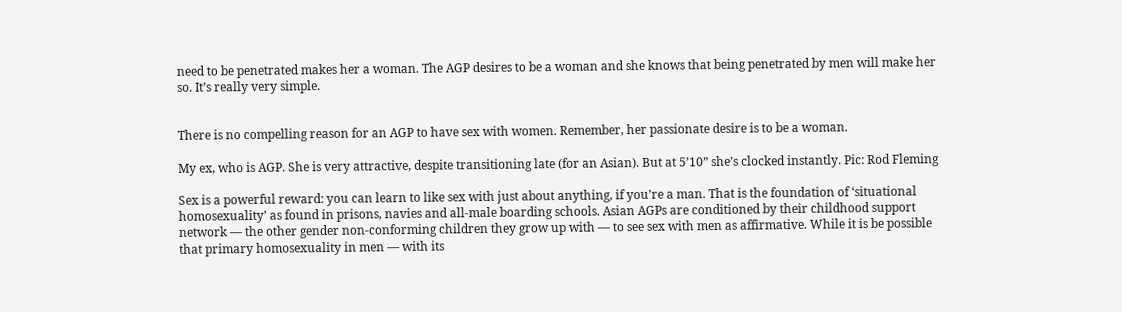need to be penetrated makes her a woman. The AGP desires to be a woman and she knows that being penetrated by men will make her so. It’s really very simple.


There is no compelling reason for an AGP to have sex with women. Remember, her passionate desire is to be a woman.

My ex, who is AGP. She is very attractive, despite transitioning late (for an Asian). But at 5’10” she’s clocked instantly. Pic: Rod Fleming

Sex is a powerful reward: you can learn to like sex with just about anything, if you’re a man. That is the foundation of ‘situational homosexuality’ as found in prisons, navies and all-male boarding schools. Asian AGPs are conditioned by their childhood support network — the other gender non-conforming children they grow up with — to see sex with men as affirmative. While it is be possible that primary homosexuality in men — with its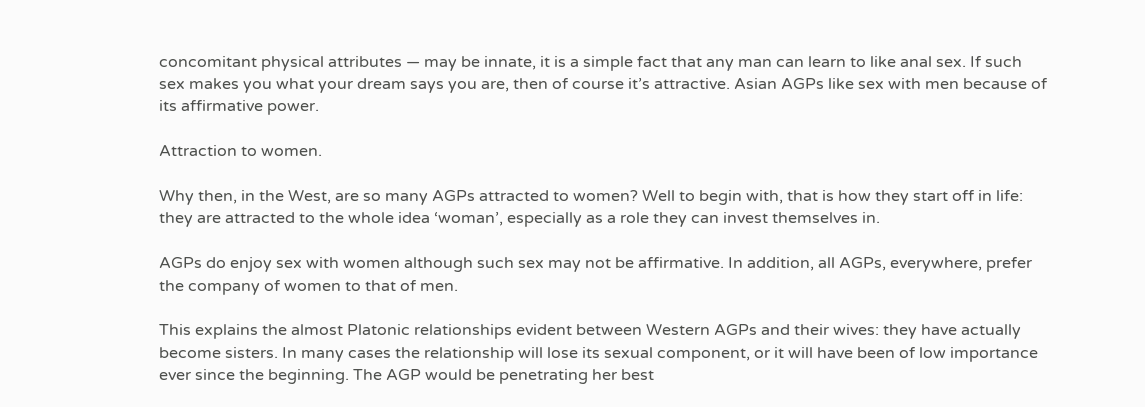concomitant physical attributes — may be innate, it is a simple fact that any man can learn to like anal sex. If such sex makes you what your dream says you are, then of course it’s attractive. Asian AGPs like sex with men because of its affirmative power.

Attraction to women.

Why then, in the West, are so many AGPs attracted to women? Well to begin with, that is how they start off in life: they are attracted to the whole idea ‘woman’, especially as a role they can invest themselves in.

AGPs do enjoy sex with women although such sex may not be affirmative. In addition, all AGPs, everywhere, prefer the company of women to that of men.

This explains the almost Platonic relationships evident between Western AGPs and their wives: they have actually become sisters. In many cases the relationship will lose its sexual component, or it will have been of low importance ever since the beginning. The AGP would be penetrating her best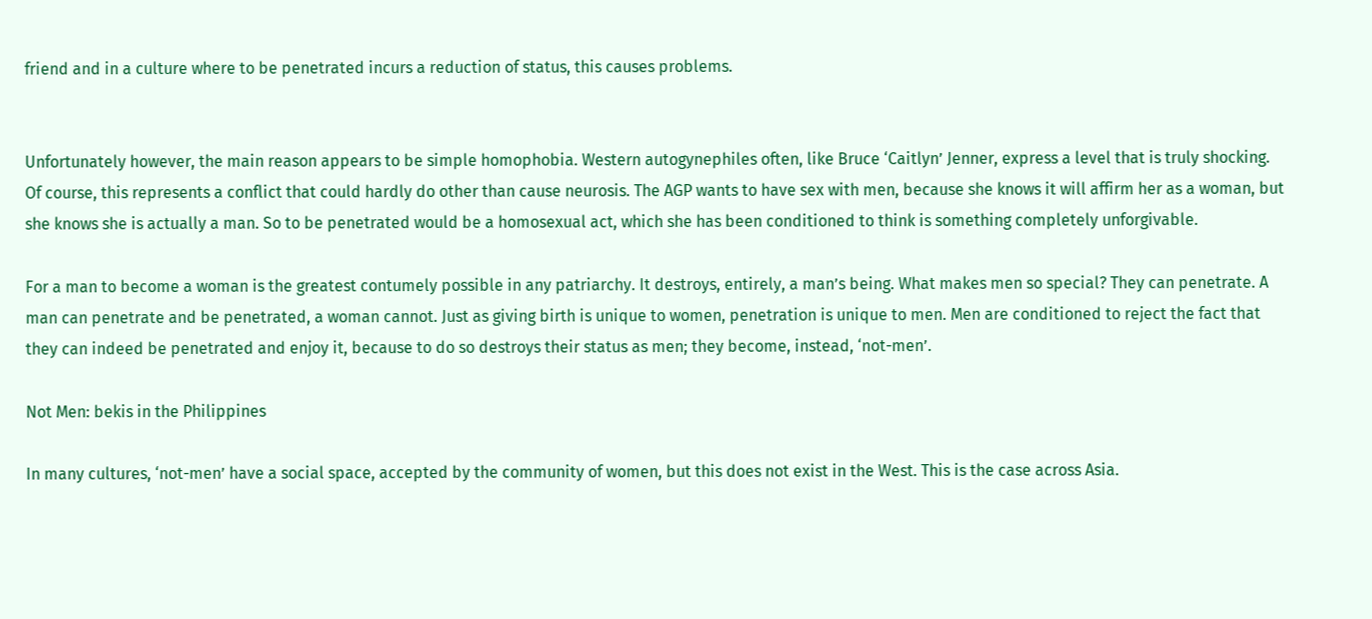friend and in a culture where to be penetrated incurs a reduction of status, this causes problems.


Unfortunately however, the main reason appears to be simple homophobia. Western autogynephiles often, like Bruce ‘Caitlyn’ Jenner, express a level that is truly shocking. Of course, this represents a conflict that could hardly do other than cause neurosis. The AGP wants to have sex with men, because she knows it will affirm her as a woman, but she knows she is actually a man. So to be penetrated would be a homosexual act, which she has been conditioned to think is something completely unforgivable.

For a man to become a woman is the greatest contumely possible in any patriarchy. It destroys, entirely, a man’s being. What makes men so special? They can penetrate. A man can penetrate and be penetrated, a woman cannot. Just as giving birth is unique to women, penetration is unique to men. Men are conditioned to reject the fact that they can indeed be penetrated and enjoy it, because to do so destroys their status as men; they become, instead, ‘not-men’.

Not Men: bekis in the Philippines

In many cultures, ‘not-men’ have a social space, accepted by the community of women, but this does not exist in the West. This is the case across Asia.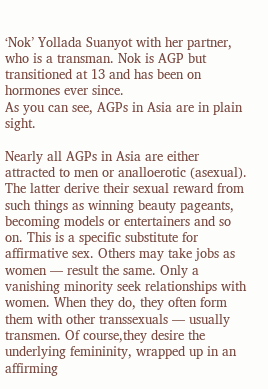‘Nok’ Yollada Suanyot with her partner, who is a transman. Nok is AGP but transitioned at 13 and has been on hormones ever since.
As you can see, AGPs in Asia are in plain sight.

Nearly all AGPs in Asia are either attracted to men or analloerotic (asexual). The latter derive their sexual reward from such things as winning beauty pageants, becoming models or entertainers and so on. This is a specific substitute for affirmative sex. Others may take jobs as women — result the same. Only a vanishing minority seek relationships with women. When they do, they often form them with other transsexuals — usually transmen. Of course,they desire the underlying femininity, wrapped up in an affirming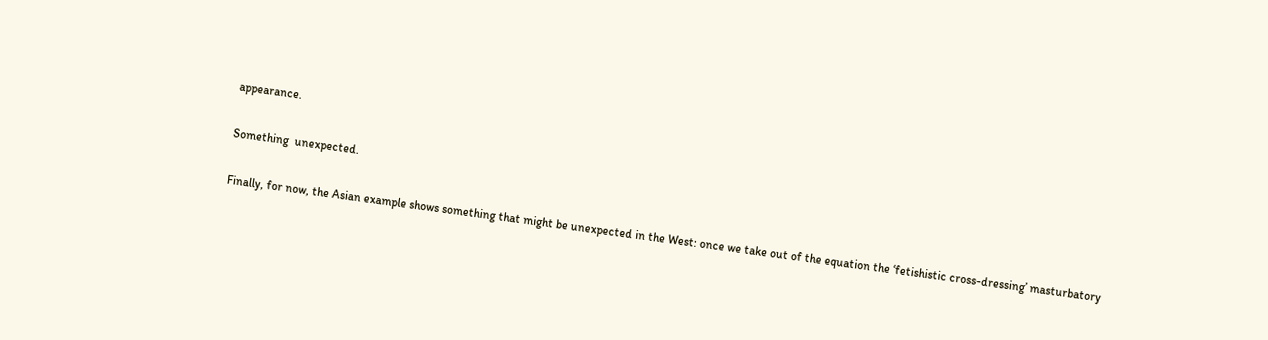appearance.

Something  unexpected.

Finally, for now, the Asian example shows something that might be unexpected in the West: once we take out of the equation the ‘fetishistic cross-dressing’ masturbatory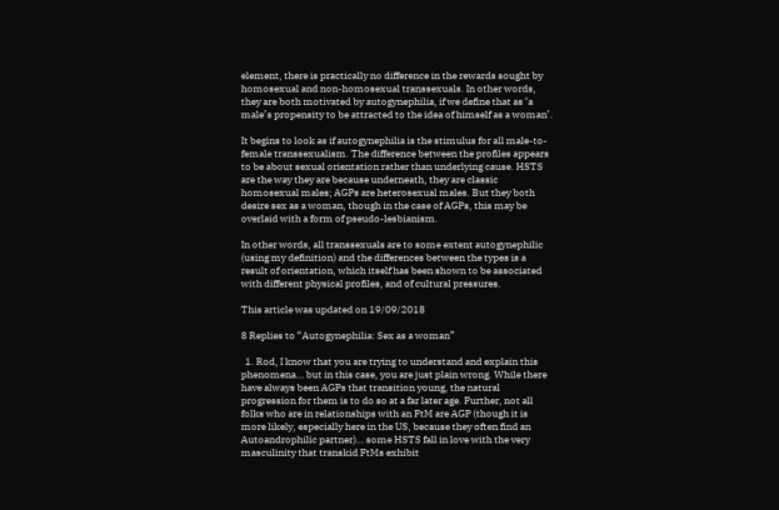element, there is practically no difference in the rewards sought by homosexual and non-homosexual transsexuals. In other words, they are both motivated by autogynephilia, if we define that as ‘a male’s propensity to be attracted to the idea of himself as a woman’.

It begins to look as if autogynephilia is the stimulus for all male-to-female transsexualism. The difference between the profiles appears to be about sexual orientation rather than underlying cause. HSTS are the way they are because underneath, they are classic homosexual males; AGPs are heterosexual males. But they both desire sex as a woman, though in the case of AGPs, this may be overlaid with a form of pseudo-lesbianism.

In other words, all transsexuals are to some extent autogynephilic (using my definition) and the differences between the types is a result of orientation, which itself has been shown to be associated with different physical profiles, and of cultural pressures.

This article was updated on 19/09/2018

8 Replies to “Autogynephilia: Sex as a woman”

  1. Rod, I know that you are trying to understand and explain this phenomena… but in this case, you are just plain wrong. While there have always been AGPs that transition young, the natural progression for them is to do so at a far later age. Further, not all folks who are in relationships with an FtM are AGP (though it is more likely, especially here in the US, because they often find an Autoandrophilic partner)… some HSTS fall in love with the very masculinity that transkid FtMs exhibit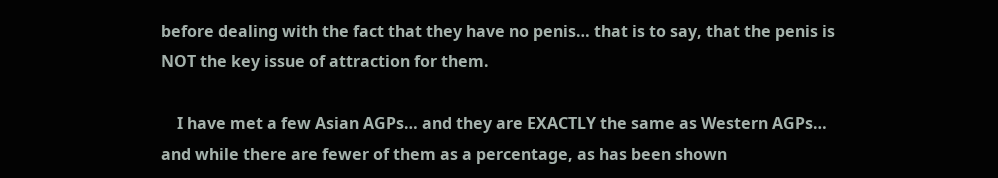before dealing with the fact that they have no penis… that is to say, that the penis is NOT the key issue of attraction for them.

    I have met a few Asian AGPs… and they are EXACTLY the same as Western AGPs… and while there are fewer of them as a percentage, as has been shown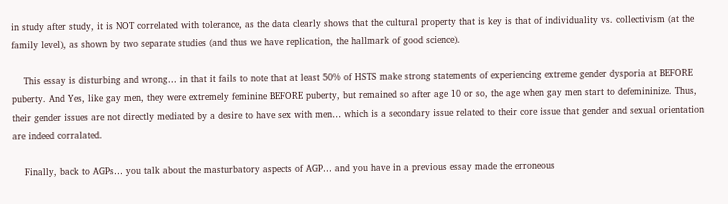in study after study, it is NOT correlated with tolerance, as the data clearly shows that the cultural property that is key is that of individuality vs. collectivism (at the family level), as shown by two separate studies (and thus we have replication, the hallmark of good science).

    This essay is disturbing and wrong… in that it fails to note that at least 50% of HSTS make strong statements of experiencing extreme gender dysporia at BEFORE puberty. And Yes, like gay men, they were extremely feminine BEFORE puberty, but remained so after age 10 or so, the age when gay men start to defemininize. Thus, their gender issues are not directly mediated by a desire to have sex with men… which is a secondary issue related to their core issue that gender and sexual orientation are indeed corralated.

    Finally, back to AGPs… you talk about the masturbatory aspects of AGP… and you have in a previous essay made the erroneous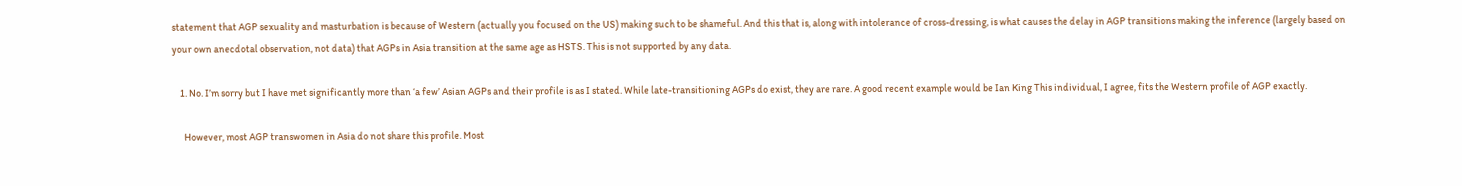statement that AGP sexuality and masturbation is because of Western (actually you focused on the US) making such to be shameful. And this that is, along with intolerance of cross-dressing, is what causes the delay in AGP transitions making the inference (largely based on your own anecdotal observation, not data) that AGPs in Asia transition at the same age as HSTS. This is not supported by any data.

    1. No. I’m sorry but I have met significantly more than ‘a few’ Asian AGPs and their profile is as I stated. While late-transitioning AGPs do exist, they are rare. A good recent example would be Ian King This individual, I agree, fits the Western profile of AGP exactly.

      However, most AGP transwomen in Asia do not share this profile. Most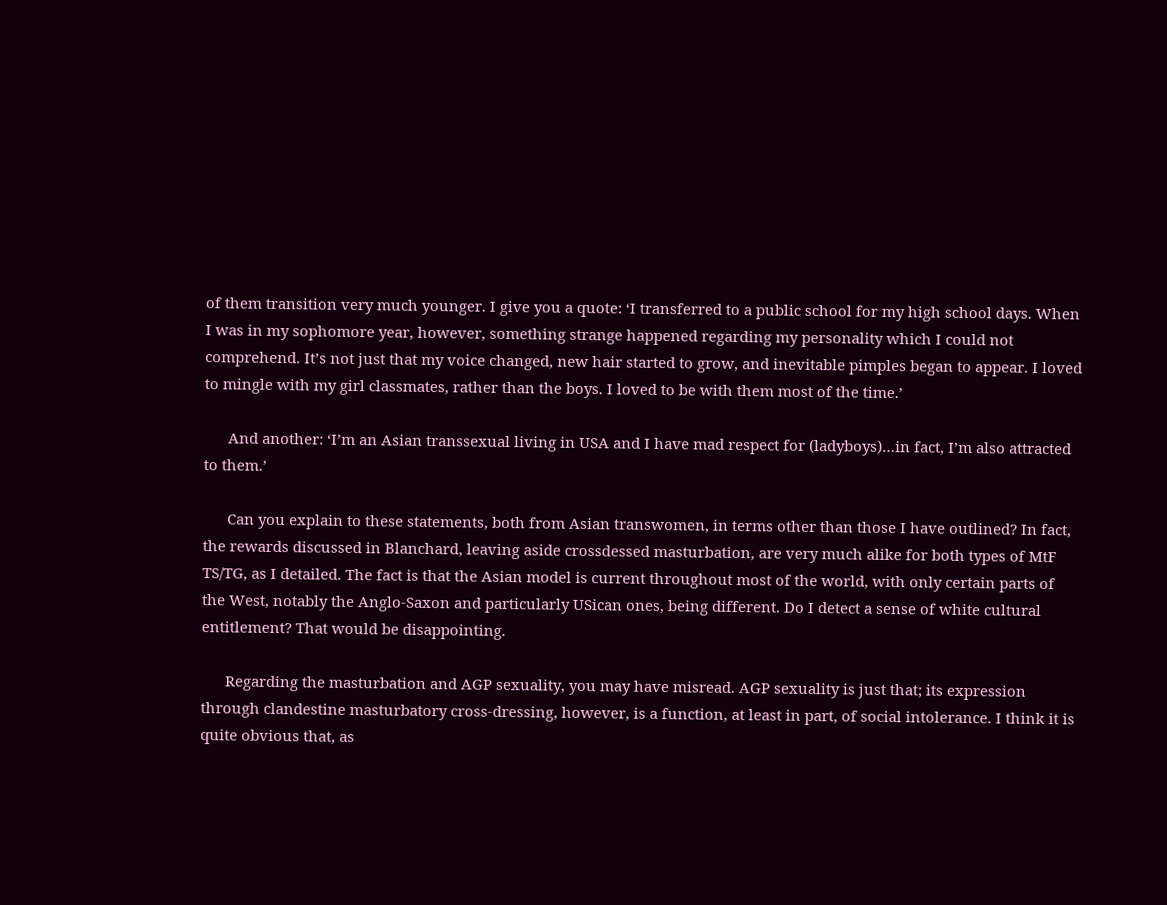of them transition very much younger. I give you a quote: ‘I transferred to a public school for my high school days. When I was in my sophomore year, however, something strange happened regarding my personality which I could not comprehend. It’s not just that my voice changed, new hair started to grow, and inevitable pimples began to appear. I loved to mingle with my girl classmates, rather than the boys. I loved to be with them most of the time.’

      And another: ‘I’m an Asian transsexual living in USA and I have mad respect for (ladyboys)…in fact, I’m also attracted to them.’

      Can you explain to these statements, both from Asian transwomen, in terms other than those I have outlined? In fact, the rewards discussed in Blanchard, leaving aside crossdessed masturbation, are very much alike for both types of MtF TS/TG, as I detailed. The fact is that the Asian model is current throughout most of the world, with only certain parts of the West, notably the Anglo-Saxon and particularly USican ones, being different. Do I detect a sense of white cultural entitlement? That would be disappointing.

      Regarding the masturbation and AGP sexuality, you may have misread. AGP sexuality is just that; its expression through clandestine masturbatory cross-dressing, however, is a function, at least in part, of social intolerance. I think it is quite obvious that, as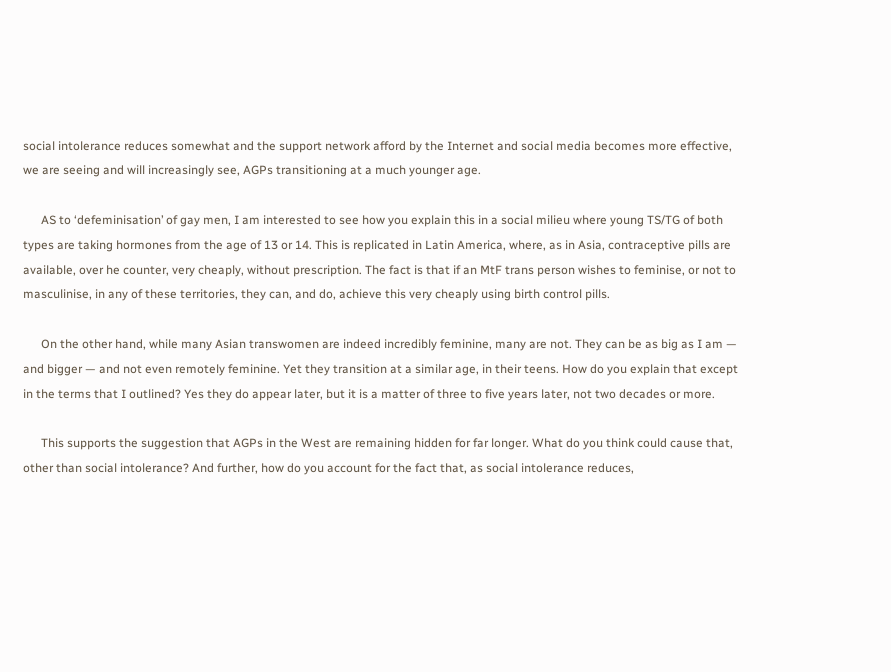social intolerance reduces somewhat and the support network afford by the Internet and social media becomes more effective, we are seeing and will increasingly see, AGPs transitioning at a much younger age.

      AS to ‘defeminisation’ of gay men, I am interested to see how you explain this in a social milieu where young TS/TG of both types are taking hormones from the age of 13 or 14. This is replicated in Latin America, where, as in Asia, contraceptive pills are available, over he counter, very cheaply, without prescription. The fact is that if an MtF trans person wishes to feminise, or not to masculinise, in any of these territories, they can, and do, achieve this very cheaply using birth control pills.

      On the other hand, while many Asian transwomen are indeed incredibly feminine, many are not. They can be as big as I am — and bigger — and not even remotely feminine. Yet they transition at a similar age, in their teens. How do you explain that except in the terms that I outlined? Yes they do appear later, but it is a matter of three to five years later, not two decades or more.

      This supports the suggestion that AGPs in the West are remaining hidden for far longer. What do you think could cause that, other than social intolerance? And further, how do you account for the fact that, as social intolerance reduces,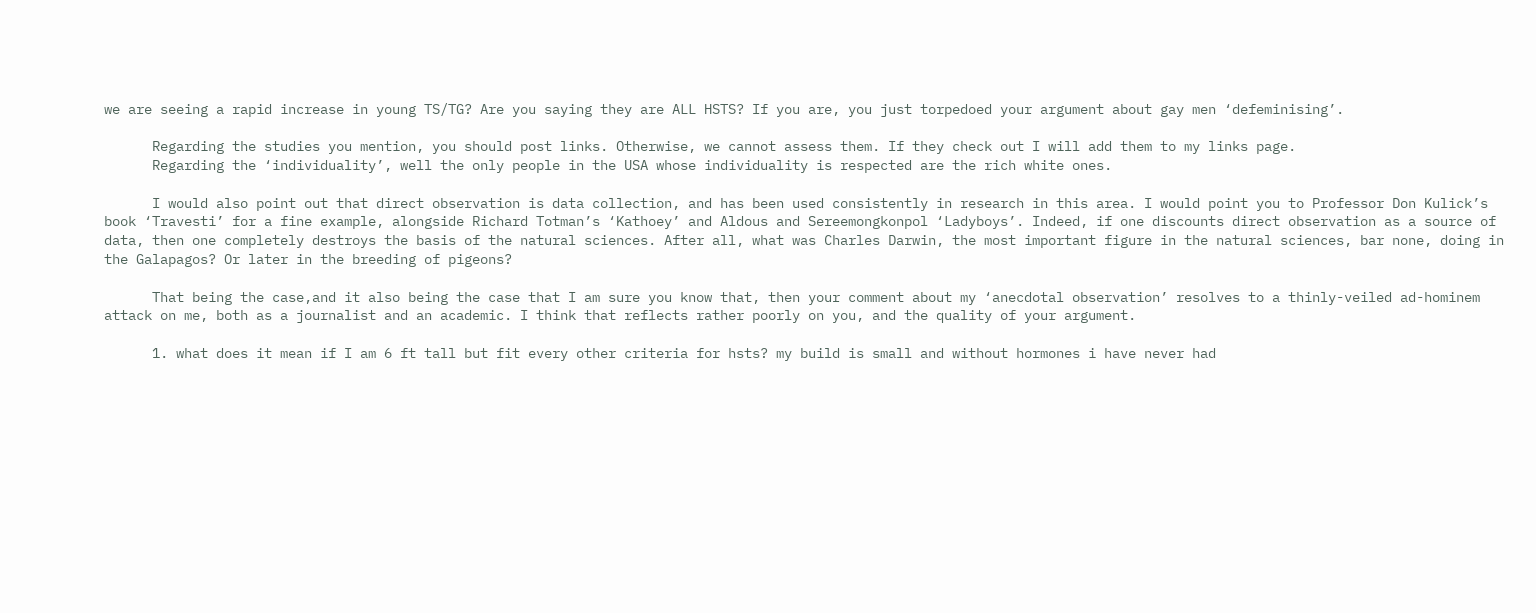we are seeing a rapid increase in young TS/TG? Are you saying they are ALL HSTS? If you are, you just torpedoed your argument about gay men ‘defeminising’.

      Regarding the studies you mention, you should post links. Otherwise, we cannot assess them. If they check out I will add them to my links page.
      Regarding the ‘individuality’, well the only people in the USA whose individuality is respected are the rich white ones.

      I would also point out that direct observation is data collection, and has been used consistently in research in this area. I would point you to Professor Don Kulick’s book ‘Travesti’ for a fine example, alongside Richard Totman’s ‘Kathoey’ and Aldous and Sereemongkonpol ‘Ladyboys’. Indeed, if one discounts direct observation as a source of data, then one completely destroys the basis of the natural sciences. After all, what was Charles Darwin, the most important figure in the natural sciences, bar none, doing in the Galapagos? Or later in the breeding of pigeons?

      That being the case,and it also being the case that I am sure you know that, then your comment about my ‘anecdotal observation’ resolves to a thinly-veiled ad-hominem attack on me, both as a journalist and an academic. I think that reflects rather poorly on you, and the quality of your argument.

      1. what does it mean if I am 6 ft tall but fit every other criteria for hsts? my build is small and without hormones i have never had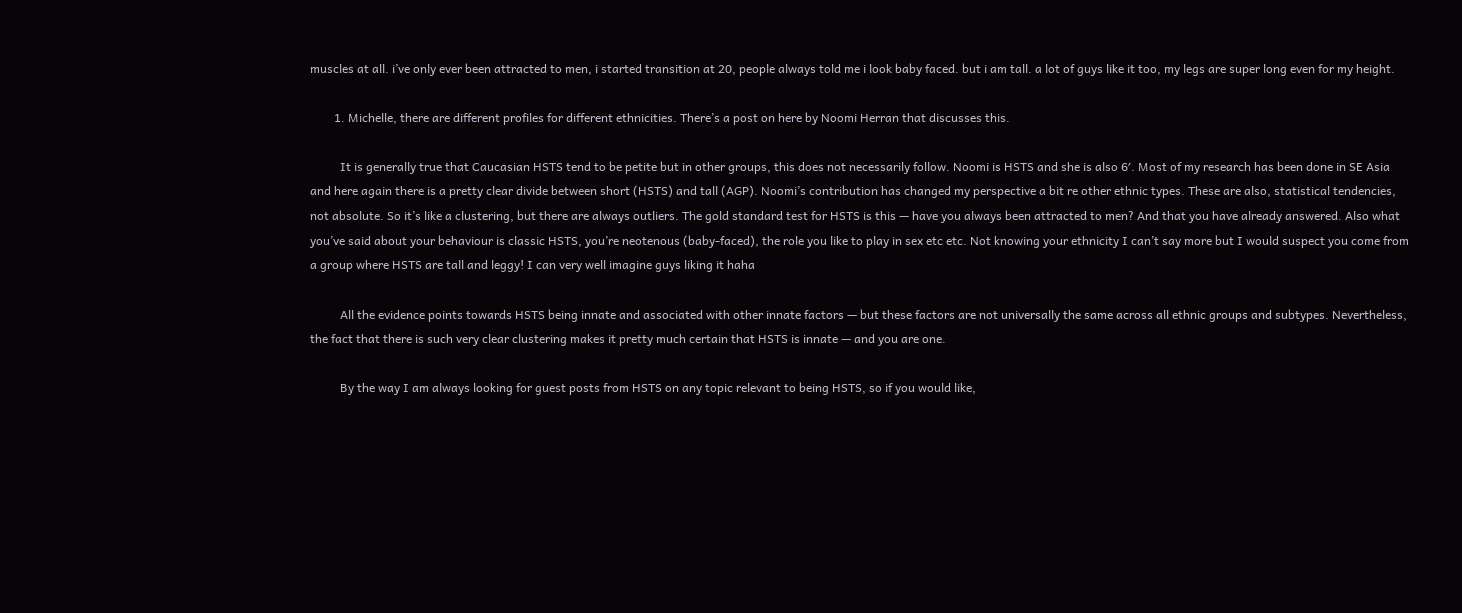muscles at all. i’ve only ever been attracted to men, i started transition at 20, people always told me i look baby faced. but i am tall. a lot of guys like it too, my legs are super long even for my height.

        1. Michelle, there are different profiles for different ethnicities. There’s a post on here by Noomi Herran that discusses this.

          It is generally true that Caucasian HSTS tend to be petite but in other groups, this does not necessarily follow. Noomi is HSTS and she is also 6′. Most of my research has been done in SE Asia and here again there is a pretty clear divide between short (HSTS) and tall (AGP). Noomi’s contribution has changed my perspective a bit re other ethnic types. These are also, statistical tendencies, not absolute. So it’s like a clustering, but there are always outliers. The gold standard test for HSTS is this — have you always been attracted to men? And that you have already answered. Also what you’ve said about your behaviour is classic HSTS, you’re neotenous (baby-faced), the role you like to play in sex etc etc. Not knowing your ethnicity I can’t say more but I would suspect you come from a group where HSTS are tall and leggy! I can very well imagine guys liking it haha

          All the evidence points towards HSTS being innate and associated with other innate factors — but these factors are not universally the same across all ethnic groups and subtypes. Nevertheless, the fact that there is such very clear clustering makes it pretty much certain that HSTS is innate — and you are one.

          By the way I am always looking for guest posts from HSTS on any topic relevant to being HSTS, so if you would like,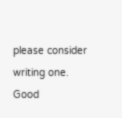please consider writing one. Good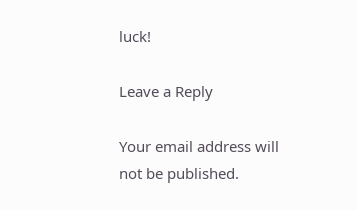luck!

Leave a Reply

Your email address will not be published.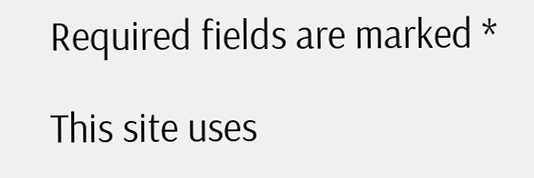Required fields are marked *

This site uses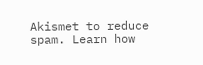Akismet to reduce spam. Learn how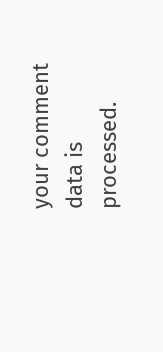your comment data is processed.